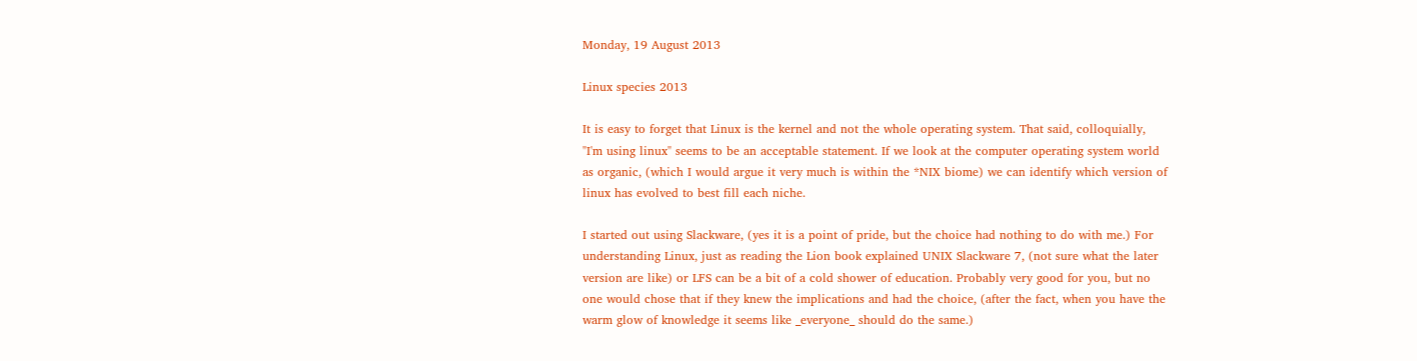Monday, 19 August 2013

Linux species 2013

It is easy to forget that Linux is the kernel and not the whole operating system. That said, colloquially, "I'm using linux" seems to be an acceptable statement. If we look at the computer operating system world as organic, (which I would argue it very much is within the *NIX biome) we can identify which version of linux has evolved to best fill each niche.

I started out using Slackware, (yes it is a point of pride, but the choice had nothing to do with me.) For understanding Linux, just as reading the Lion book explained UNIX Slackware 7, (not sure what the later version are like) or LFS can be a bit of a cold shower of education. Probably very good for you, but no one would chose that if they knew the implications and had the choice, (after the fact, when you have the warm glow of knowledge it seems like _everyone_ should do the same.)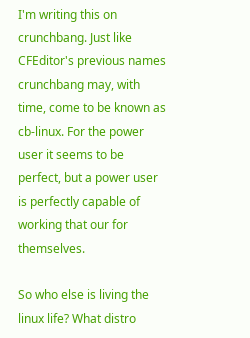I'm writing this on crunchbang. Just like CFEditor's previous names crunchbang may, with time, come to be known as cb-linux. For the power user it seems to be perfect, but a power user is perfectly capable of working that our for themselves.

So who else is living the linux life? What distro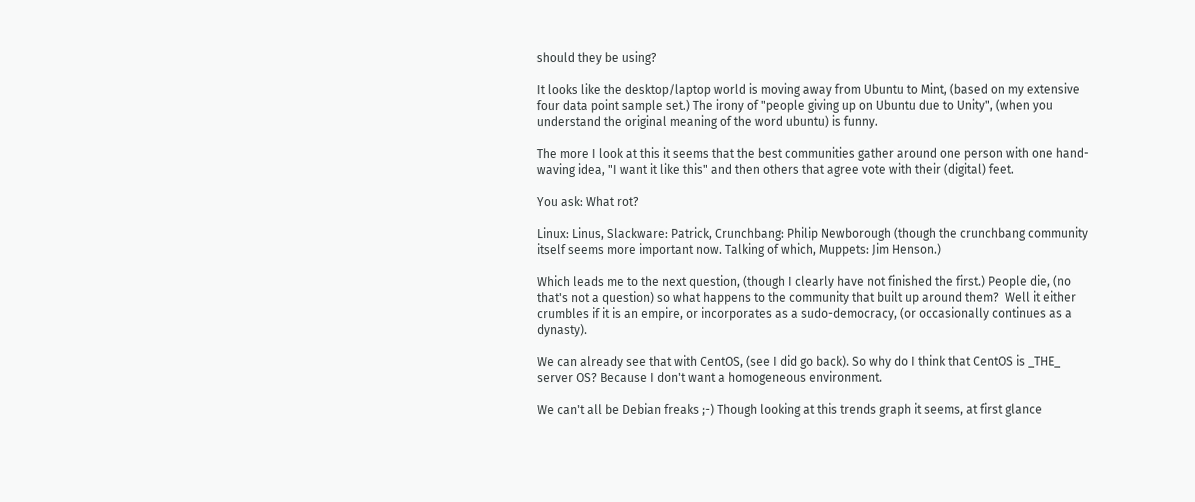should they be using?

It looks like the desktop/laptop world is moving away from Ubuntu to Mint, (based on my extensive four data point sample set.) The irony of "people giving up on Ubuntu due to Unity", (when you understand the original meaning of the word ubuntu) is funny.

The more I look at this it seems that the best communities gather around one person with one hand-waving idea, "I want it like this" and then others that agree vote with their (digital) feet.

You ask: What rot?

Linux: Linus, Slackware: Patrick, Crunchbang: Philip Newborough (though the crunchbang community itself seems more important now. Talking of which, Muppets: Jim Henson.)

Which leads me to the next question, (though I clearly have not finished the first.) People die, (no that's not a question) so what happens to the community that built up around them?  Well it either crumbles if it is an empire, or incorporates as a sudo-democracy, (or occasionally continues as a dynasty).

We can already see that with CentOS, (see I did go back). So why do I think that CentOS is _THE_ server OS? Because I don't want a homogeneous environment.

We can't all be Debian freaks ;-) Though looking at this trends graph it seems, at first glance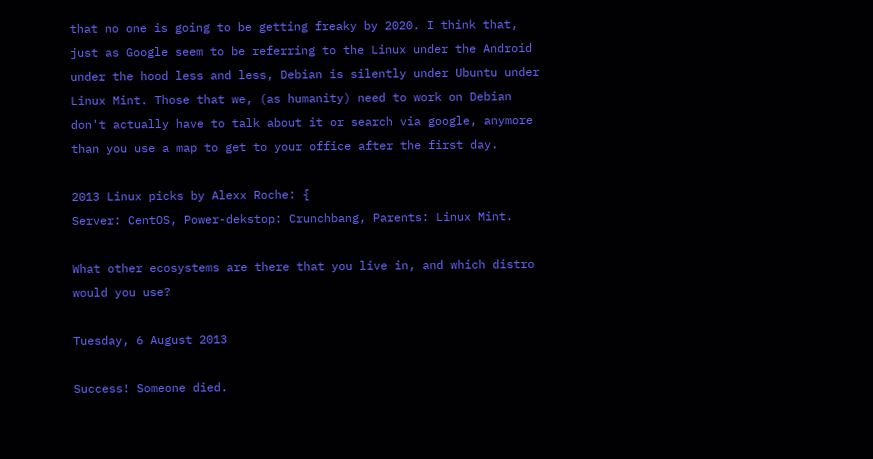that no one is going to be getting freaky by 2020. I think that, just as Google seem to be referring to the Linux under the Android under the hood less and less, Debian is silently under Ubuntu under Linux Mint. Those that we, (as humanity) need to work on Debian don't actually have to talk about it or search via google, anymore than you use a map to get to your office after the first day.

2013 Linux picks by Alexx Roche: {
Server: CentOS, Power-dekstop: Crunchbang, Parents: Linux Mint.

What other ecosystems are there that you live in, and which distro would you use?

Tuesday, 6 August 2013

Success! Someone died.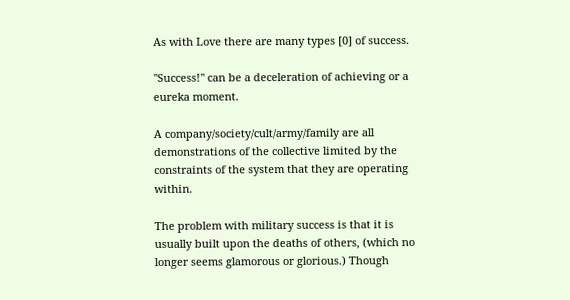As with Love there are many types [0] of success.

"Success!" can be a deceleration of achieving or a eureka moment.

A company/society/cult/army/family are all demonstrations of the collective limited by the constraints of the system that they are operating within.

The problem with military success is that it is usually built upon the deaths of others, (which no longer seems glamorous or glorious.) Though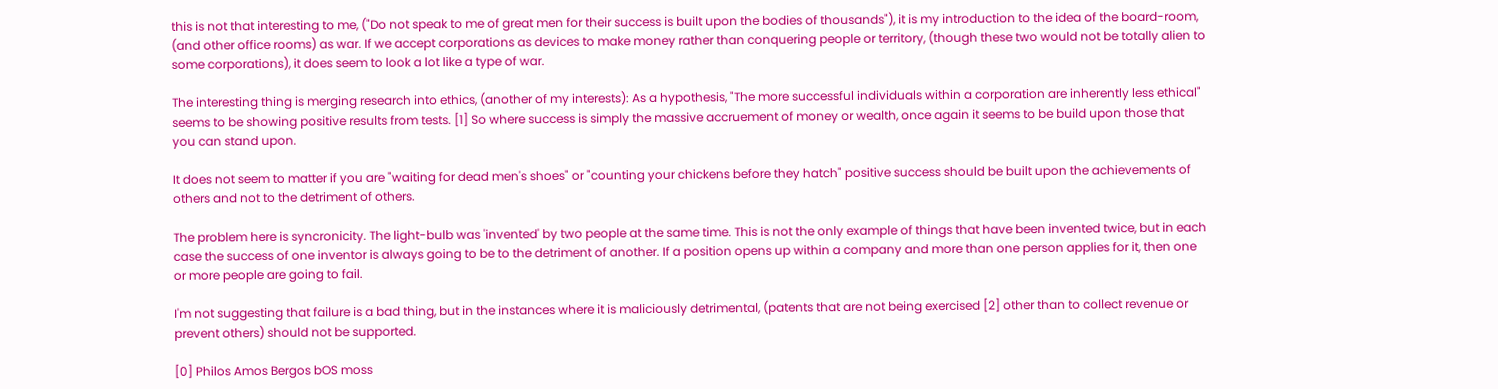this is not that interesting to me, ("Do not speak to me of great men for their success is built upon the bodies of thousands"), it is my introduction to the idea of the board-room, (and other office rooms) as war. If we accept corporations as devices to make money rather than conquering people or territory, (though these two would not be totally alien to some corporations), it does seem to look a lot like a type of war.

The interesting thing is merging research into ethics, (another of my interests): As a hypothesis, "The more successful individuals within a corporation are inherently less ethical" seems to be showing positive results from tests. [1] So where success is simply the massive accruement of money or wealth, once again it seems to be build upon those that you can stand upon.

It does not seem to matter if you are "waiting for dead men's shoes" or "counting your chickens before they hatch" positive success should be built upon the achievements of others and not to the detriment of others.

The problem here is syncronicity. The light-bulb was 'invented' by two people at the same time. This is not the only example of things that have been invented twice, but in each case the success of one inventor is always going to be to the detriment of another. If a position opens up within a company and more than one person applies for it, then one or more people are going to fail.

I'm not suggesting that failure is a bad thing, but in the instances where it is maliciously detrimental, (patents that are not being exercised [2] other than to collect revenue or prevent others) should not be supported.

[0] Philos Amos Bergos bOS moss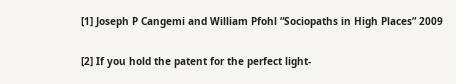[1] Joseph P Cangemi and William Pfohl “Sociopaths in High Places” 2009

[2] If you hold the patent for the perfect light-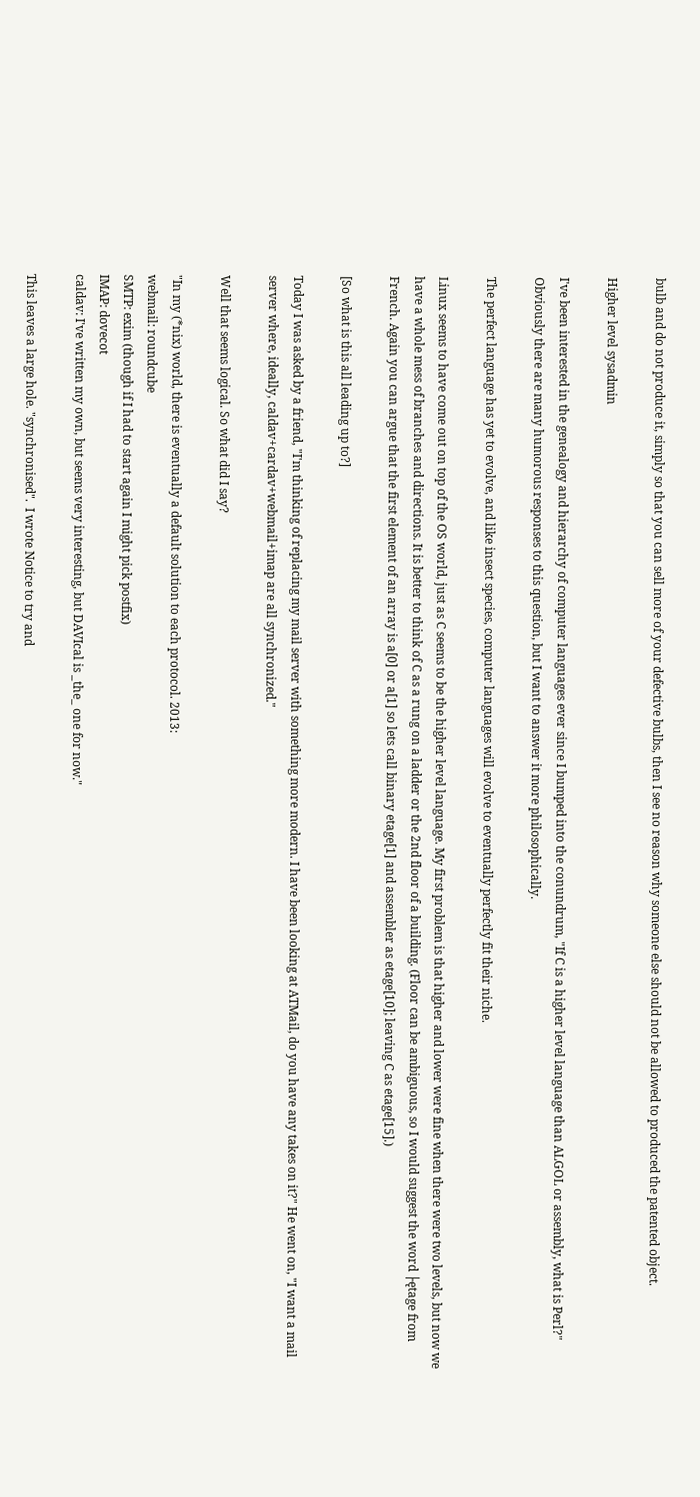bulb and do not produce it, simply so that you can sell more of your defective bulbs, then I see no reason why someone else should not be allowed to produced the patented object.

Higher level sysadmin

I've been interested in the genealogy and hierarchy of computer languages ever since I bumped into the conundrum, "If C is a higher level language than ALGOL or assembly, what is Perl?" Obviously there are many humorous responses to this question, but I want to answer it more philosophically.

The perfect language has yet to evolve, and like insect species, computer languages will evolve to eventually perfectly fit their niche.

Linux seems to have come out on top of the OS world, just as C seems to be the higher level language. My first problem is that higher and lower were fine when there were two levels, but now we have a whole mess of branches and directions. It is better to think of C as a rung on a ladder or the 2nd floor of a building. (Floor can be ambiguous, so I would suggest the word ├ętage from French. Again you can argue that the first element of an array is a[0] or a[1] so lets call binary etage[1] and assembler as etage[10]; leaving C as etage[15].)

[So what is this all leading up to?]

Today I was asked by a friend, "I'm thinking of replacing my mail server with something more modern. I have been looking at ATMail, do you have any takes on it?" He went on, "I want a mail server where, ideally, caldav+cardav+webmail+imap are all synchronized."

Well that seems logical. So what did I say?

"In my (*nix) world, there is eventually a default solution to each protocol. 2013:
webmail: roundcube
SMTP: exim (though if I had to start again I might pick postfix)
IMAP: dovecot
caldav: I've written my own, but seems very interesting, but DAVIcal is _the_ one for now."

This leaves a large hole. "synchronised".  I wrote Notice to try and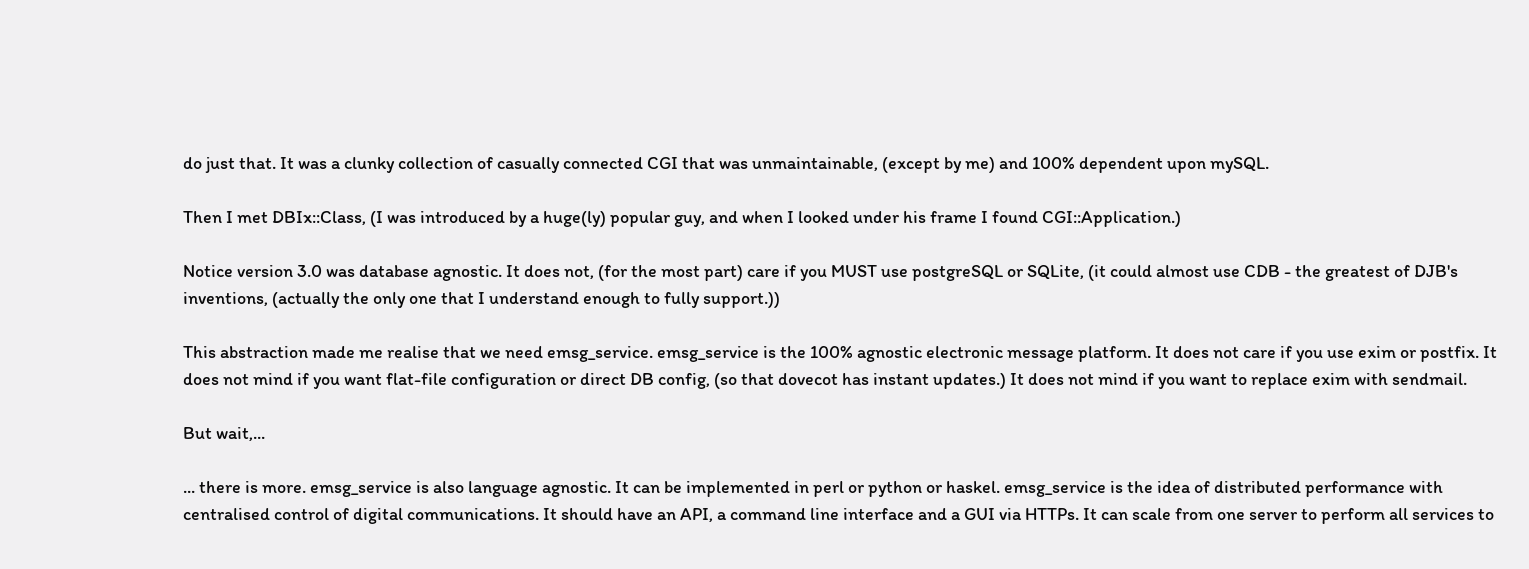do just that. It was a clunky collection of casually connected CGI that was unmaintainable, (except by me) and 100% dependent upon mySQL.

Then I met DBIx::Class, (I was introduced by a huge(ly) popular guy, and when I looked under his frame I found CGI::Application.)

Notice version 3.0 was database agnostic. It does not, (for the most part) care if you MUST use postgreSQL or SQLite, (it could almost use CDB - the greatest of DJB's inventions, (actually the only one that I understand enough to fully support.))

This abstraction made me realise that we need emsg_service. emsg_service is the 100% agnostic electronic message platform. It does not care if you use exim or postfix. It does not mind if you want flat-file configuration or direct DB config, (so that dovecot has instant updates.) It does not mind if you want to replace exim with sendmail.

But wait,...

... there is more. emsg_service is also language agnostic. It can be implemented in perl or python or haskel. emsg_service is the idea of distributed performance with centralised control of digital communications. It should have an API, a command line interface and a GUI via HTTPs. It can scale from one server to perform all services to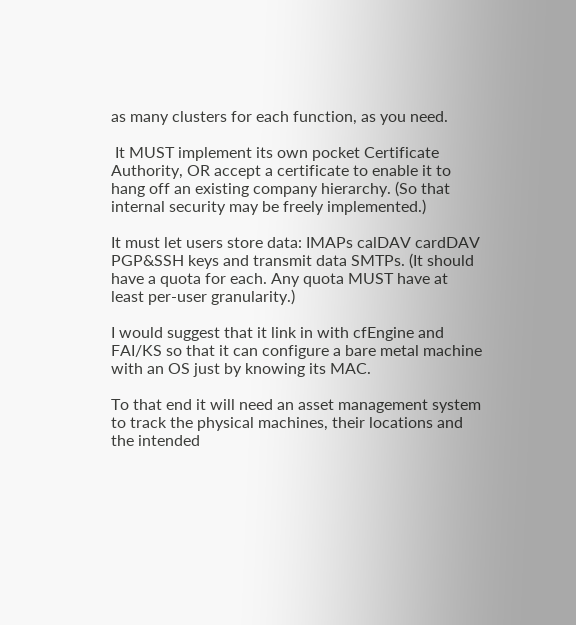as many clusters for each function, as you need.

 It MUST implement its own pocket Certificate Authority, OR accept a certificate to enable it to hang off an existing company hierarchy. (So that internal security may be freely implemented.)

It must let users store data: IMAPs calDAV cardDAV PGP&SSH keys and transmit data SMTPs. (It should have a quota for each. Any quota MUST have at least per-user granularity.)

I would suggest that it link in with cfEngine and FAI/KS so that it can configure a bare metal machine with an OS just by knowing its MAC.

To that end it will need an asset management system to track the physical machines, their locations and the intended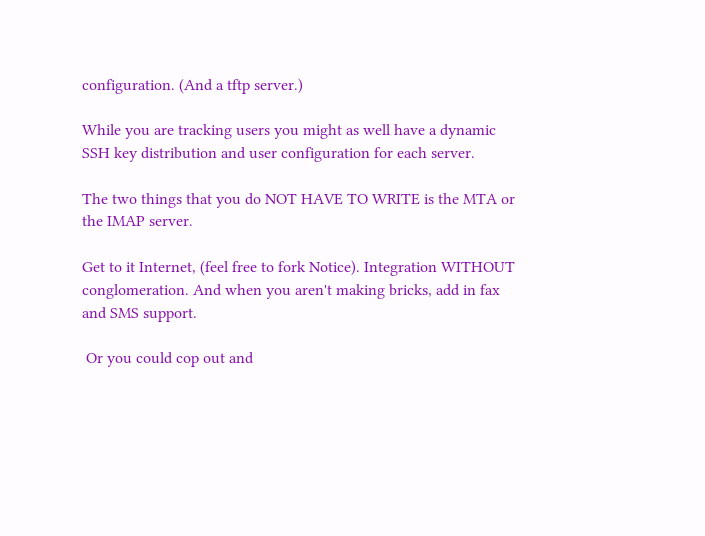configuration. (And a tftp server.)

While you are tracking users you might as well have a dynamic SSH key distribution and user configuration for each server.

The two things that you do NOT HAVE TO WRITE is the MTA or the IMAP server.

Get to it Internet, (feel free to fork Notice). Integration WITHOUT conglomeration. And when you aren't making bricks, add in fax and SMS support.

 Or you could cop out and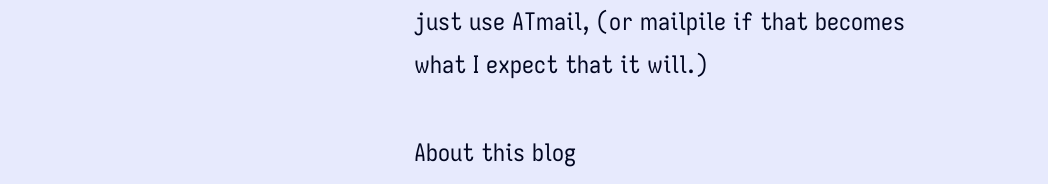just use ATmail, (or mailpile if that becomes what I expect that it will.)

About this blog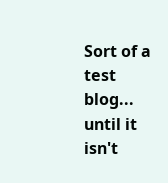Sort of a test blog... until it isn't